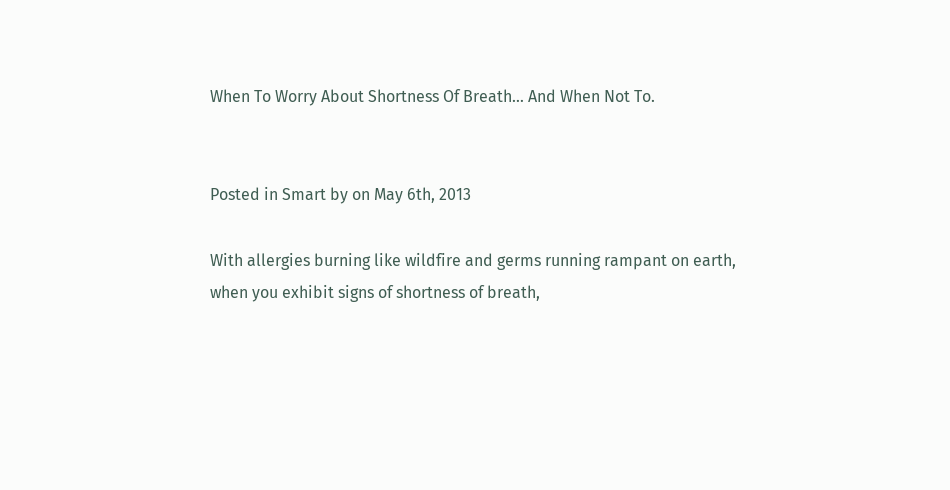When To Worry About Shortness Of Breath… And When Not To.


Posted in Smart by on May 6th, 2013

With allergies burning like wildfire and germs running rampant on earth, when you exhibit signs of shortness of breath,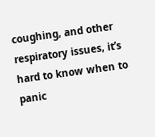coughing, and other respiratory issues, it’s hard to know when to panic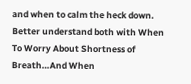and when to calm the heck down. Better understand both with When To Worry About Shortness of Breath…And When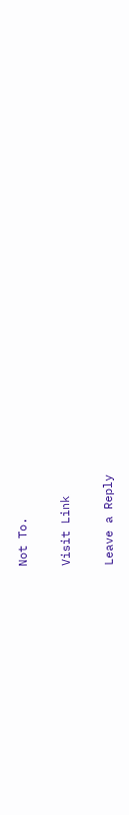Not To.

Visit Link

Leave a Reply